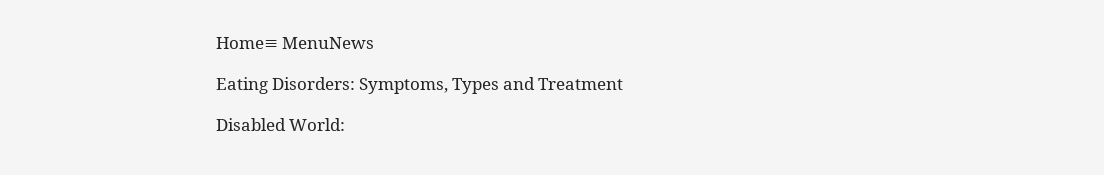Home≡ MenuNews

Eating Disorders: Symptoms, Types and Treatment

Disabled World: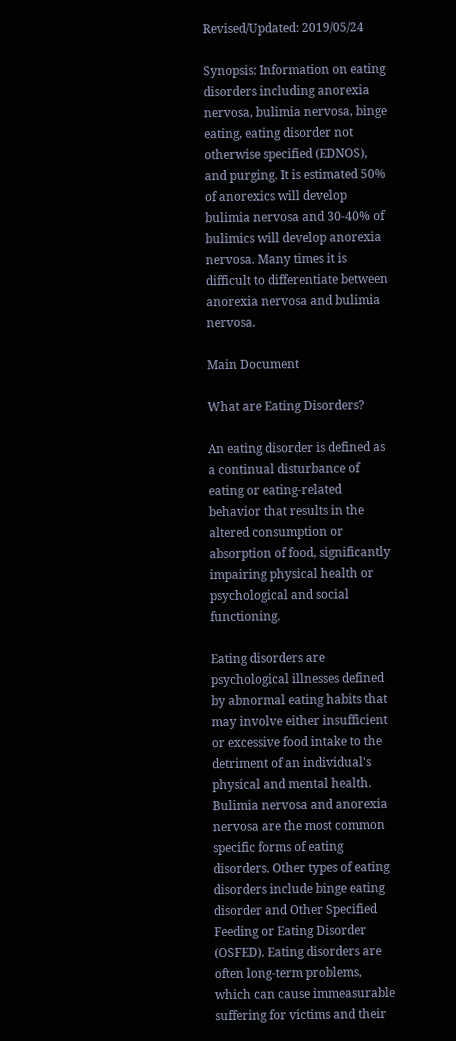Revised/Updated: 2019/05/24

Synopsis: Information on eating disorders including anorexia nervosa, bulimia nervosa, binge eating, eating disorder not otherwise specified (EDNOS), and purging. It is estimated 50% of anorexics will develop bulimia nervosa and 30-40% of bulimics will develop anorexia nervosa. Many times it is difficult to differentiate between anorexia nervosa and bulimia nervosa.

Main Document

What are Eating Disorders?

An eating disorder is defined as a continual disturbance of eating or eating-related behavior that results in the altered consumption or absorption of food, significantly impairing physical health or psychological and social functioning.

Eating disorders are psychological illnesses defined by abnormal eating habits that may involve either insufficient or excessive food intake to the detriment of an individual's physical and mental health. Bulimia nervosa and anorexia nervosa are the most common specific forms of eating disorders. Other types of eating disorders include binge eating disorder and Other Specified Feeding or Eating Disorder (OSFED). Eating disorders are often long-term problems, which can cause immeasurable suffering for victims and their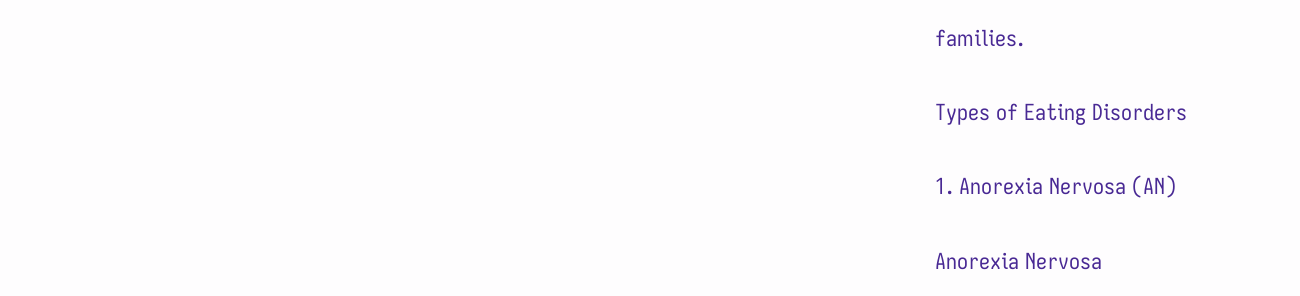families.

Types of Eating Disorders

1. Anorexia Nervosa (AN)

Anorexia Nervosa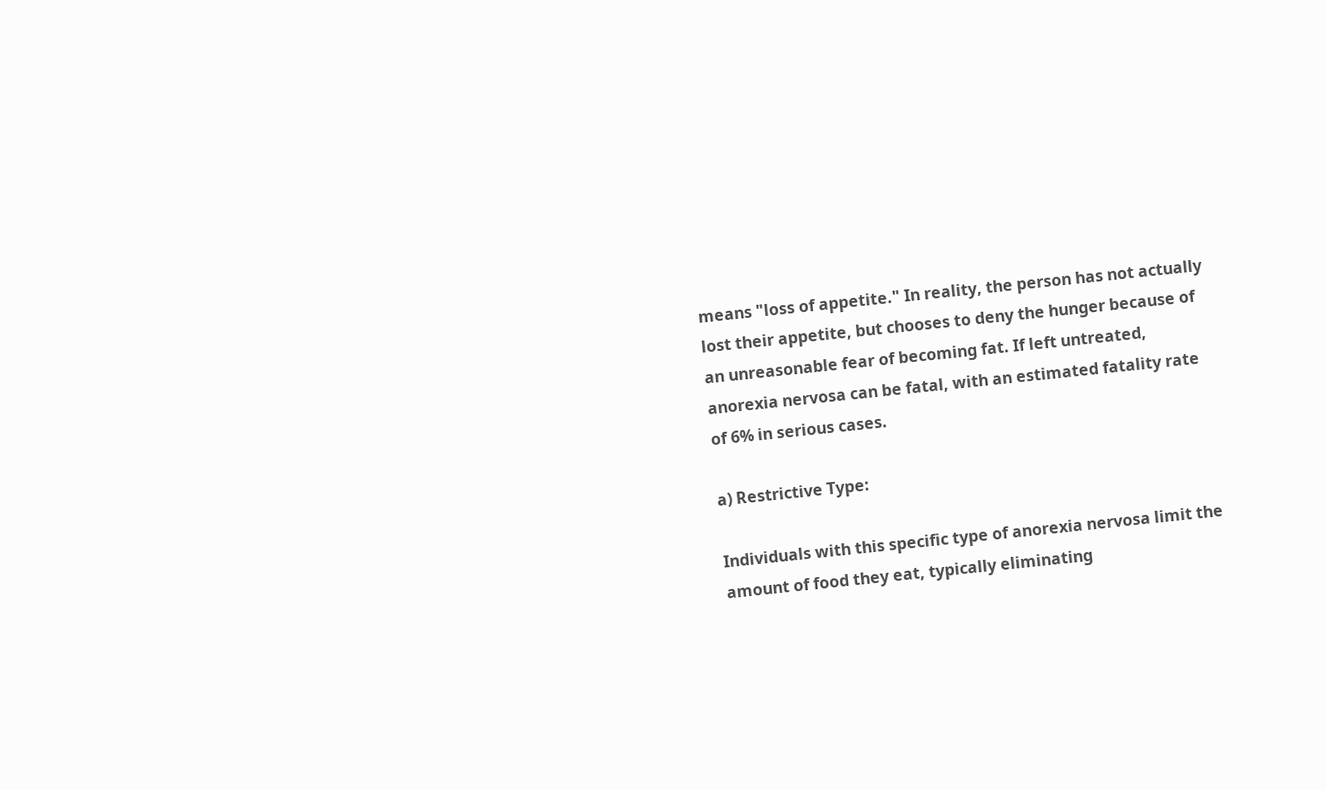means "loss of appetite." In reality, the person has not actually lost their appetite, but chooses to deny the hunger because of an unreasonable fear of becoming fat. If left untreated, anorexia nervosa can be fatal, with an estimated fatality rate of 6% in serious cases.

a) Restrictive Type:

Individuals with this specific type of anorexia nervosa limit the amount of food they eat, typically eliminating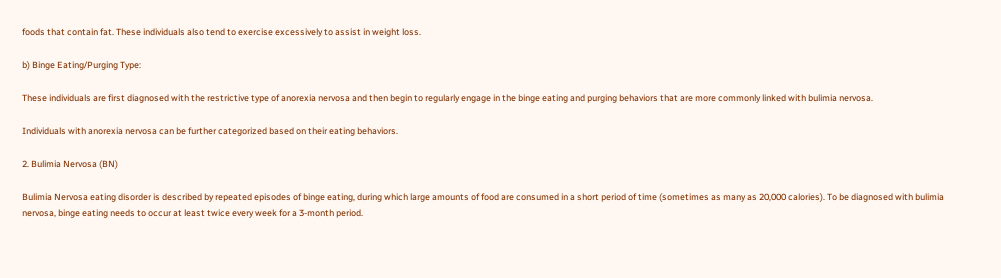foods that contain fat. These individuals also tend to exercise excessively to assist in weight loss.

b) Binge Eating/Purging Type:

These individuals are first diagnosed with the restrictive type of anorexia nervosa and then begin to regularly engage in the binge eating and purging behaviors that are more commonly linked with bulimia nervosa.

Individuals with anorexia nervosa can be further categorized based on their eating behaviors.

2. Bulimia Nervosa (BN)

Bulimia Nervosa eating disorder is described by repeated episodes of binge eating, during which large amounts of food are consumed in a short period of time (sometimes as many as 20,000 calories). To be diagnosed with bulimia nervosa, binge eating needs to occur at least twice every week for a 3-month period.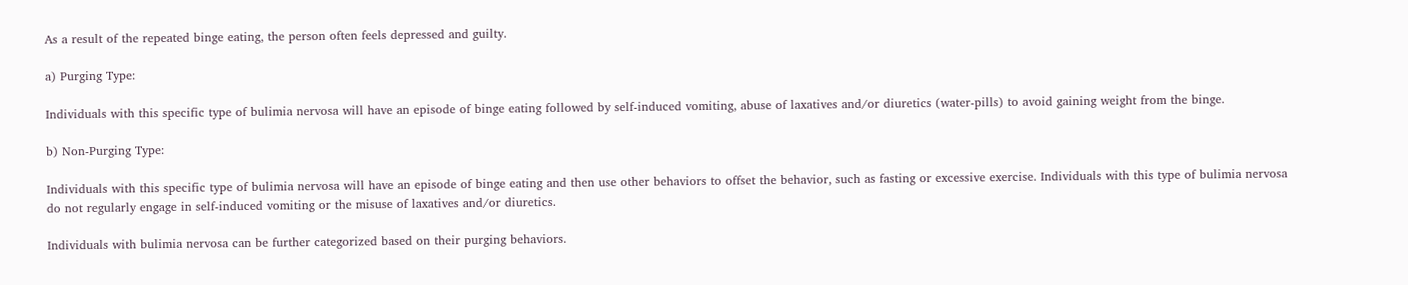As a result of the repeated binge eating, the person often feels depressed and guilty.

a) Purging Type:

Individuals with this specific type of bulimia nervosa will have an episode of binge eating followed by self-induced vomiting, abuse of laxatives and/or diuretics (water-pills) to avoid gaining weight from the binge.

b) Non-Purging Type:

Individuals with this specific type of bulimia nervosa will have an episode of binge eating and then use other behaviors to offset the behavior, such as fasting or excessive exercise. Individuals with this type of bulimia nervosa do not regularly engage in self-induced vomiting or the misuse of laxatives and/or diuretics.

Individuals with bulimia nervosa can be further categorized based on their purging behaviors.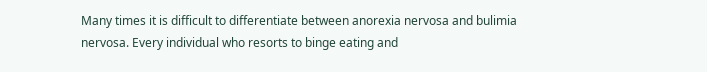Many times it is difficult to differentiate between anorexia nervosa and bulimia nervosa. Every individual who resorts to binge eating and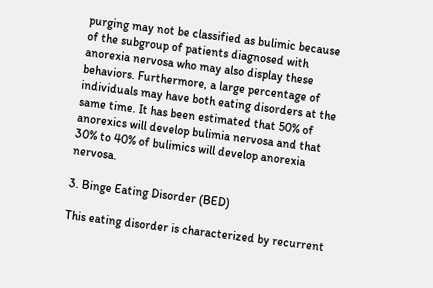purging may not be classified as bulimic because of the subgroup of patients diagnosed with anorexia nervosa who may also display these behaviors. Furthermore, a large percentage of individuals may have both eating disorders at the same time. It has been estimated that 50% of anorexics will develop bulimia nervosa and that 30% to 40% of bulimics will develop anorexia nervosa.

3. Binge Eating Disorder (BED)

This eating disorder is characterized by recurrent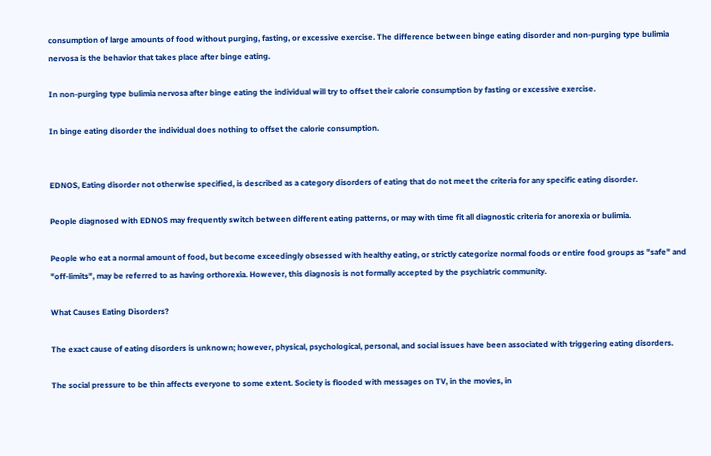consumption of large amounts of food without purging, fasting, or excessive exercise. The difference between binge eating disorder and non-purging type bulimia nervosa is the behavior that takes place after binge eating.

In non-purging type bulimia nervosa after binge eating the individual will try to offset their calorie consumption by fasting or excessive exercise.

In binge eating disorder the individual does nothing to offset the calorie consumption.


EDNOS, Eating disorder not otherwise specified, is described as a category disorders of eating that do not meet the criteria for any specific eating disorder.

People diagnosed with EDNOS may frequently switch between different eating patterns, or may with time fit all diagnostic criteria for anorexia or bulimia.

People who eat a normal amount of food, but become exceedingly obsessed with healthy eating, or strictly categorize normal foods or entire food groups as "safe" and "off-limits", may be referred to as having orthorexia. However, this diagnosis is not formally accepted by the psychiatric community.

What Causes Eating Disorders?

The exact cause of eating disorders is unknown; however, physical, psychological, personal, and social issues have been associated with triggering eating disorders.

The social pressure to be thin affects everyone to some extent. Society is flooded with messages on TV, in the movies, in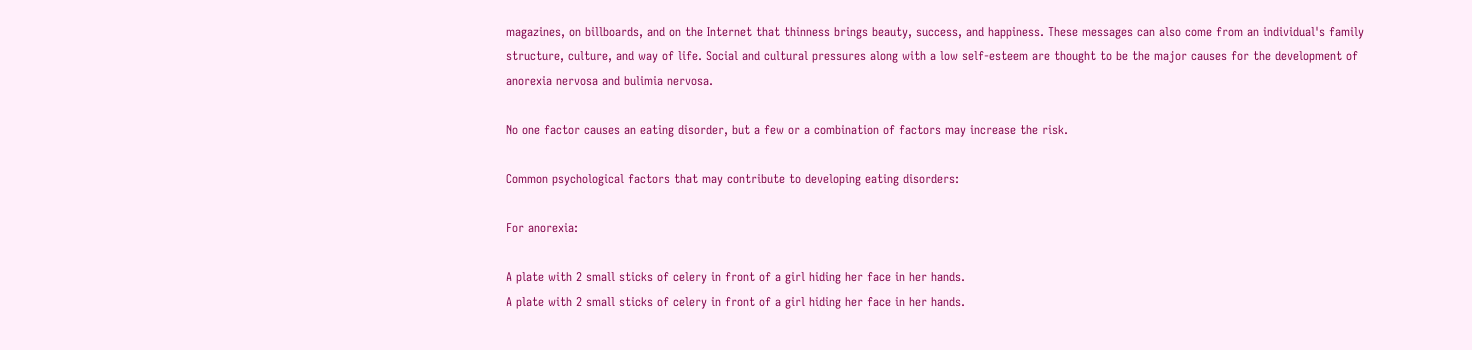magazines, on billboards, and on the Internet that thinness brings beauty, success, and happiness. These messages can also come from an individual's family structure, culture, and way of life. Social and cultural pressures along with a low self-esteem are thought to be the major causes for the development of anorexia nervosa and bulimia nervosa.

No one factor causes an eating disorder, but a few or a combination of factors may increase the risk.

Common psychological factors that may contribute to developing eating disorders:

For anorexia:

A plate with 2 small sticks of celery in front of a girl hiding her face in her hands.
A plate with 2 small sticks of celery in front of a girl hiding her face in her hands.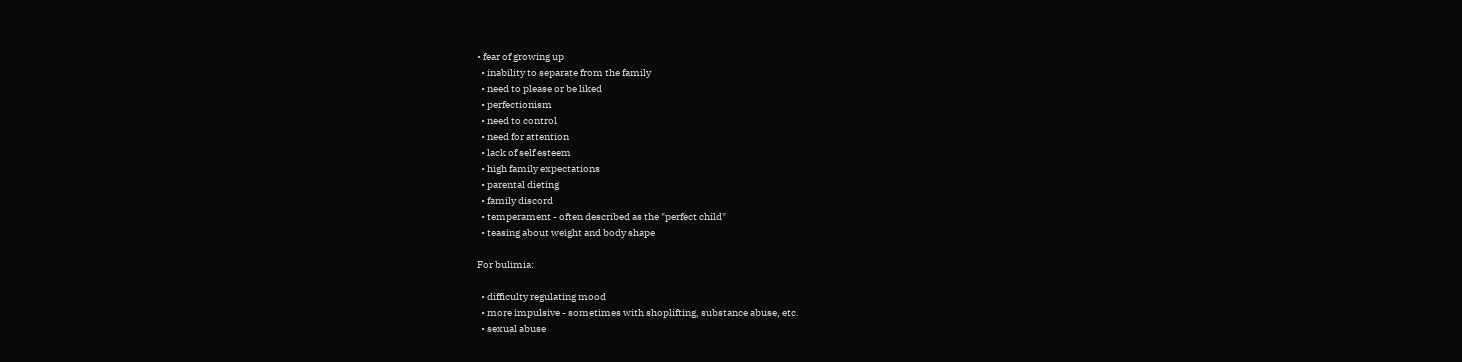• fear of growing up
  • inability to separate from the family
  • need to please or be liked
  • perfectionism
  • need to control
  • need for attention
  • lack of self esteem
  • high family expectations
  • parental dieting
  • family discord
  • temperament - often described as the "perfect child"
  • teasing about weight and body shape

For bulimia:

  • difficulty regulating mood
  • more impulsive - sometimes with shoplifting, substance abuse, etc.
  • sexual abuse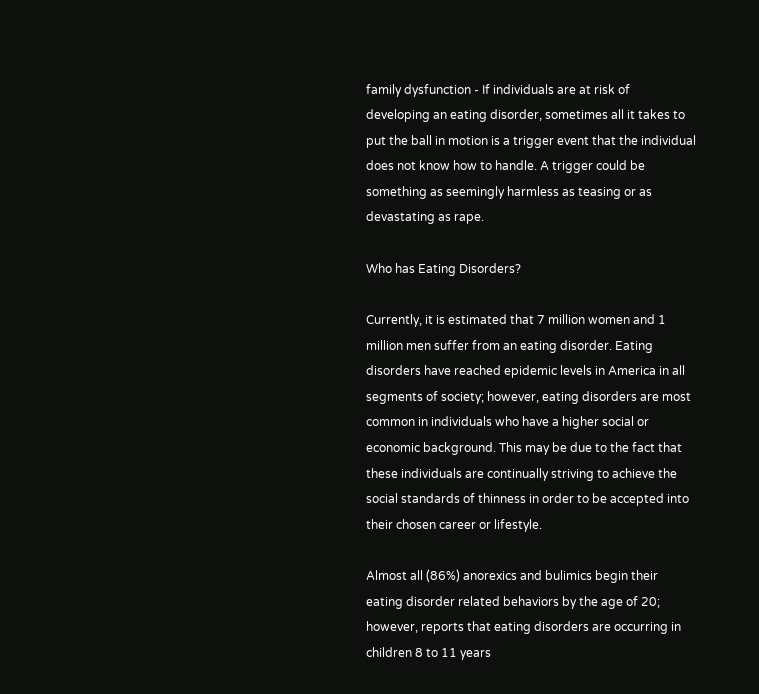family dysfunction - If individuals are at risk of developing an eating disorder, sometimes all it takes to put the ball in motion is a trigger event that the individual does not know how to handle. A trigger could be something as seemingly harmless as teasing or as devastating as rape.

Who has Eating Disorders?

Currently, it is estimated that 7 million women and 1 million men suffer from an eating disorder. Eating disorders have reached epidemic levels in America in all segments of society; however, eating disorders are most common in individuals who have a higher social or economic background. This may be due to the fact that these individuals are continually striving to achieve the social standards of thinness in order to be accepted into their chosen career or lifestyle.

Almost all (86%) anorexics and bulimics begin their eating disorder related behaviors by the age of 20; however, reports that eating disorders are occurring in children 8 to 11 years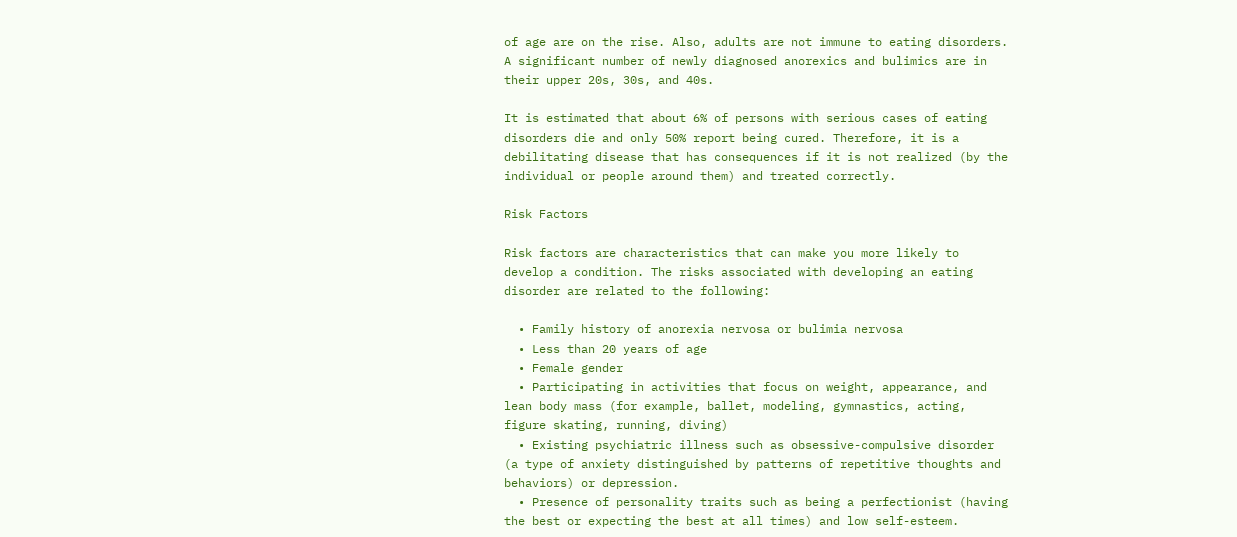of age are on the rise. Also, adults are not immune to eating disorders. A significant number of newly diagnosed anorexics and bulimics are in their upper 20s, 30s, and 40s.

It is estimated that about 6% of persons with serious cases of eating disorders die and only 50% report being cured. Therefore, it is a debilitating disease that has consequences if it is not realized (by the individual or people around them) and treated correctly.

Risk Factors

Risk factors are characteristics that can make you more likely to develop a condition. The risks associated with developing an eating disorder are related to the following:

  • Family history of anorexia nervosa or bulimia nervosa
  • Less than 20 years of age
  • Female gender
  • Participating in activities that focus on weight, appearance, and lean body mass (for example, ballet, modeling, gymnastics, acting, figure skating, running, diving)
  • Existing psychiatric illness such as obsessive-compulsive disorder (a type of anxiety distinguished by patterns of repetitive thoughts and behaviors) or depression.
  • Presence of personality traits such as being a perfectionist (having the best or expecting the best at all times) and low self-esteem.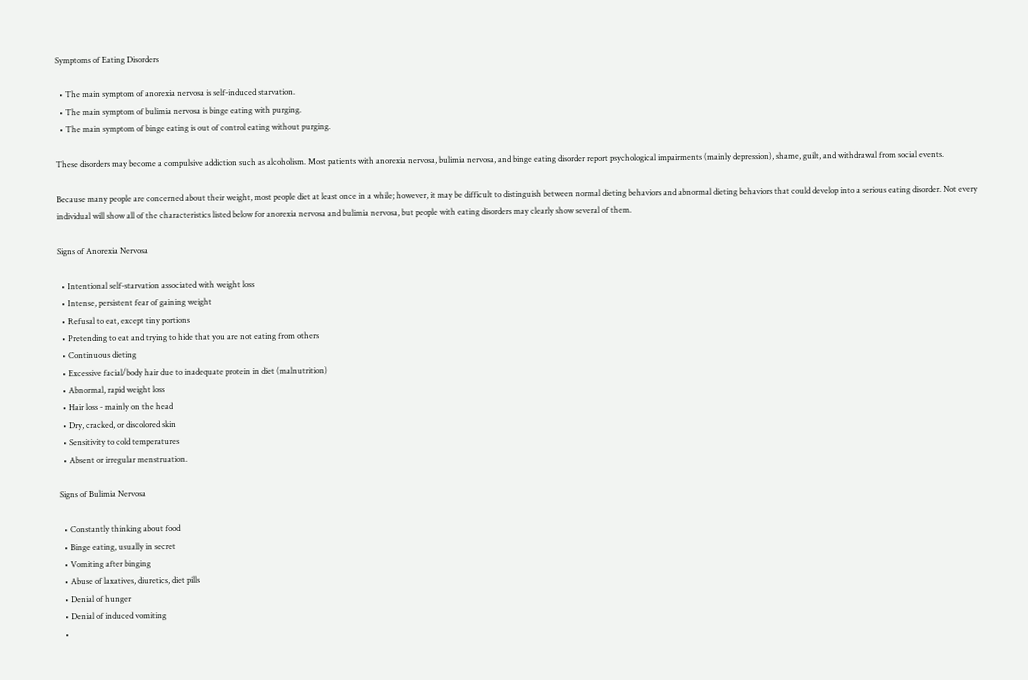Symptoms of Eating Disorders

  • The main symptom of anorexia nervosa is self-induced starvation.
  • The main symptom of bulimia nervosa is binge eating with purging.
  • The main symptom of binge eating is out of control eating without purging.

These disorders may become a compulsive addiction such as alcoholism. Most patients with anorexia nervosa, bulimia nervosa, and binge eating disorder report psychological impairments (mainly depression), shame, guilt, and withdrawal from social events.

Because many people are concerned about their weight, most people diet at least once in a while; however, it may be difficult to distinguish between normal dieting behaviors and abnormal dieting behaviors that could develop into a serious eating disorder. Not every individual will show all of the characteristics listed below for anorexia nervosa and bulimia nervosa, but people with eating disorders may clearly show several of them.

Signs of Anorexia Nervosa

  • Intentional self-starvation associated with weight loss
  • Intense, persistent fear of gaining weight
  • Refusal to eat, except tiny portions
  • Pretending to eat and trying to hide that you are not eating from others
  • Continuous dieting
  • Excessive facial/body hair due to inadequate protein in diet (malnutrition)
  • Abnormal, rapid weight loss
  • Hair loss - mainly on the head
  • Dry, cracked, or discolored skin
  • Sensitivity to cold temperatures
  • Absent or irregular menstruation.

Signs of Bulimia Nervosa

  • Constantly thinking about food
  • Binge eating, usually in secret
  • Vomiting after binging
  • Abuse of laxatives, diuretics, diet pills
  • Denial of hunger
  • Denial of induced vomiting
  •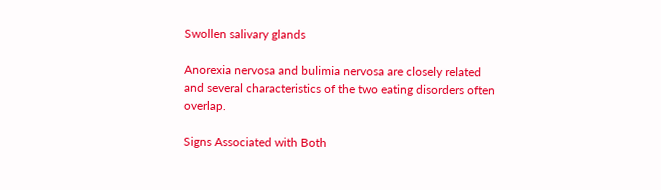Swollen salivary glands

Anorexia nervosa and bulimia nervosa are closely related and several characteristics of the two eating disorders often overlap.

Signs Associated with Both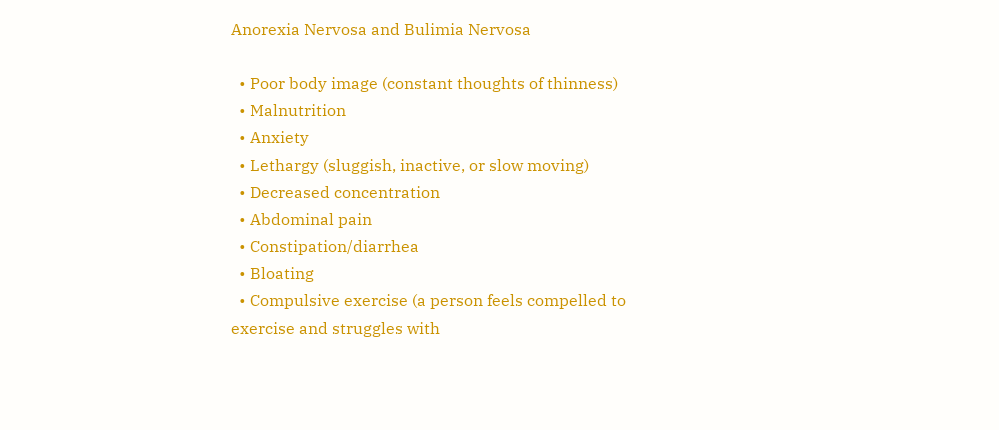Anorexia Nervosa and Bulimia Nervosa

  • Poor body image (constant thoughts of thinness)
  • Malnutrition
  • Anxiety
  • Lethargy (sluggish, inactive, or slow moving)
  • Decreased concentration
  • Abdominal pain
  • Constipation/diarrhea
  • Bloating
  • Compulsive exercise (a person feels compelled to exercise and struggles with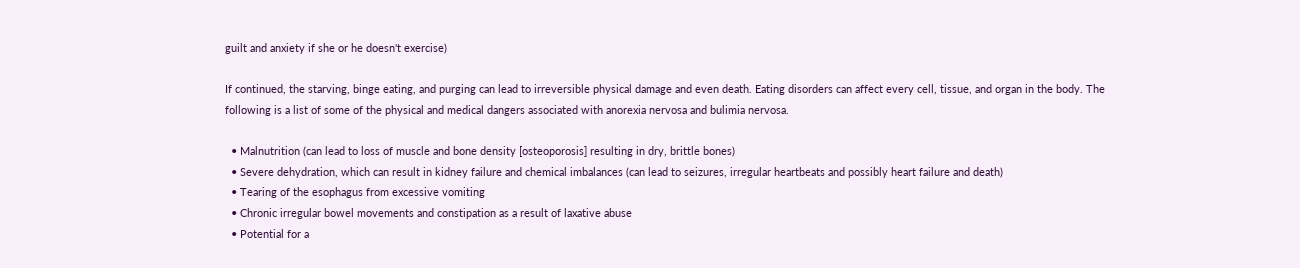guilt and anxiety if she or he doesn't exercise)

If continued, the starving, binge eating, and purging can lead to irreversible physical damage and even death. Eating disorders can affect every cell, tissue, and organ in the body. The following is a list of some of the physical and medical dangers associated with anorexia nervosa and bulimia nervosa.

  • Malnutrition (can lead to loss of muscle and bone density [osteoporosis] resulting in dry, brittle bones)
  • Severe dehydration, which can result in kidney failure and chemical imbalances (can lead to seizures, irregular heartbeats and possibly heart failure and death)
  • Tearing of the esophagus from excessive vomiting
  • Chronic irregular bowel movements and constipation as a result of laxative abuse
  • Potential for a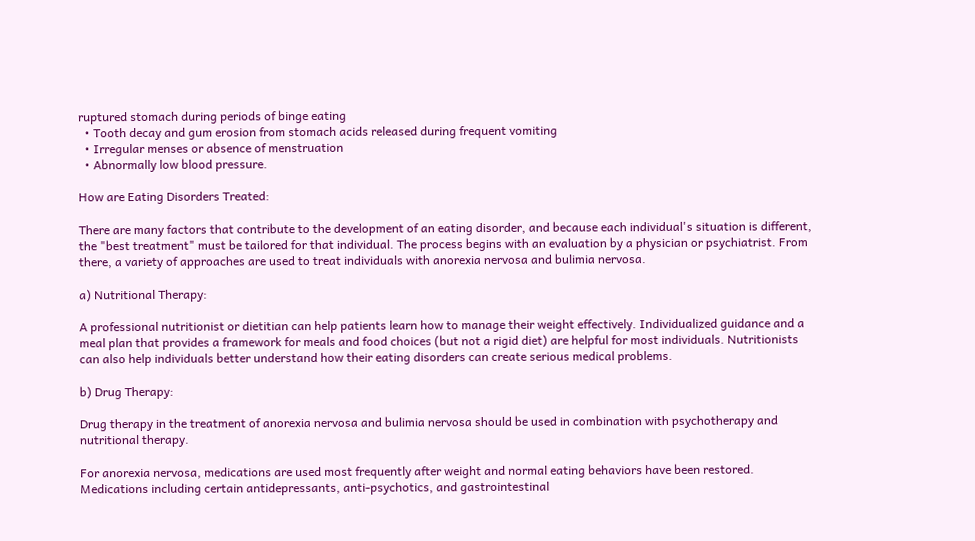ruptured stomach during periods of binge eating
  • Tooth decay and gum erosion from stomach acids released during frequent vomiting
  • Irregular menses or absence of menstruation
  • Abnormally low blood pressure.

How are Eating Disorders Treated:

There are many factors that contribute to the development of an eating disorder, and because each individual's situation is different, the "best treatment" must be tailored for that individual. The process begins with an evaluation by a physician or psychiatrist. From there, a variety of approaches are used to treat individuals with anorexia nervosa and bulimia nervosa.

a) Nutritional Therapy:

A professional nutritionist or dietitian can help patients learn how to manage their weight effectively. Individualized guidance and a meal plan that provides a framework for meals and food choices (but not a rigid diet) are helpful for most individuals. Nutritionists can also help individuals better understand how their eating disorders can create serious medical problems.

b) Drug Therapy:

Drug therapy in the treatment of anorexia nervosa and bulimia nervosa should be used in combination with psychotherapy and nutritional therapy.

For anorexia nervosa, medications are used most frequently after weight and normal eating behaviors have been restored. Medications including certain antidepressants, anti-psychotics, and gastrointestinal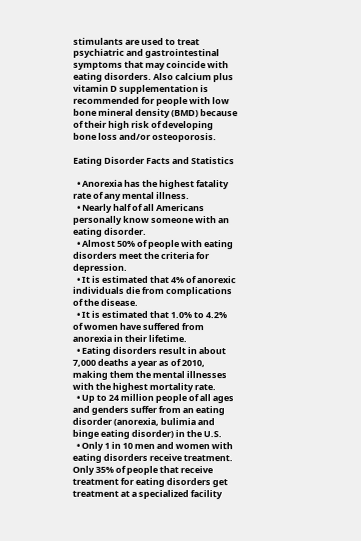stimulants are used to treat psychiatric and gastrointestinal symptoms that may coincide with eating disorders. Also calcium plus vitamin D supplementation is recommended for people with low bone mineral density (BMD) because of their high risk of developing bone loss and/or osteoporosis.

Eating Disorder Facts and Statistics

  • Anorexia has the highest fatality rate of any mental illness.
  • Nearly half of all Americans personally know someone with an eating disorder.
  • Almost 50% of people with eating disorders meet the criteria for depression.
  • It is estimated that 4% of anorexic individuals die from complications of the disease.
  • It is estimated that 1.0% to 4.2% of women have suffered from anorexia in their lifetime.
  • Eating disorders result in about 7,000 deaths a year as of 2010, making them the mental illnesses with the highest mortality rate.
  • Up to 24 million people of all ages and genders suffer from an eating disorder (anorexia, bulimia and binge eating disorder) in the U.S.
  • Only 1 in 10 men and women with eating disorders receive treatment. Only 35% of people that receive treatment for eating disorders get treatment at a specialized facility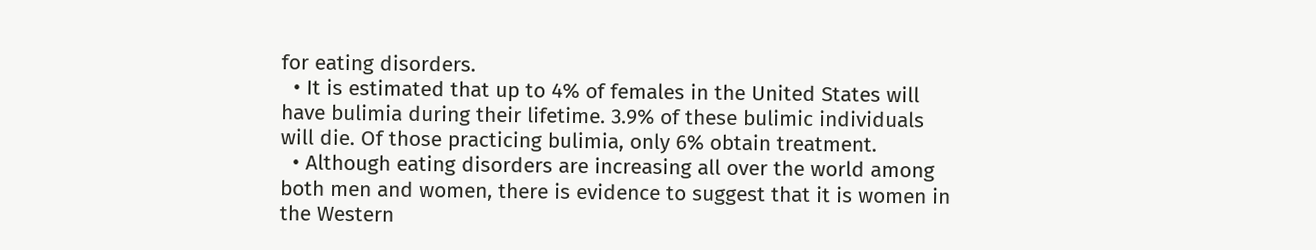for eating disorders.
  • It is estimated that up to 4% of females in the United States will have bulimia during their lifetime. 3.9% of these bulimic individuals will die. Of those practicing bulimia, only 6% obtain treatment.
  • Although eating disorders are increasing all over the world among both men and women, there is evidence to suggest that it is women in the Western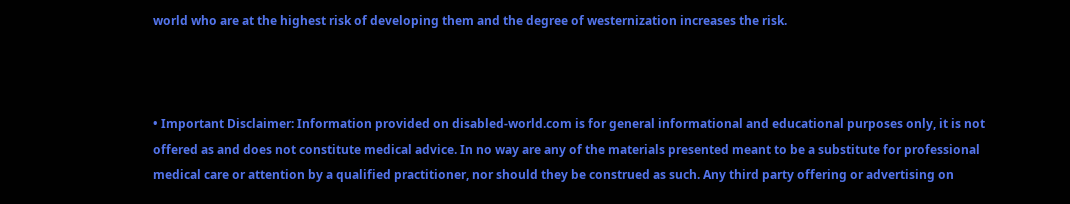world who are at the highest risk of developing them and the degree of westernization increases the risk.



• Important Disclaimer: Information provided on disabled-world.com is for general informational and educational purposes only, it is not offered as and does not constitute medical advice. In no way are any of the materials presented meant to be a substitute for professional medical care or attention by a qualified practitioner, nor should they be construed as such. Any third party offering or advertising on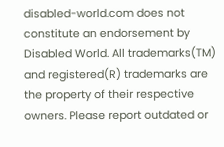disabled-world.com does not constitute an endorsement by Disabled World. All trademarks(TM) and registered(R) trademarks are the property of their respective owners. Please report outdated or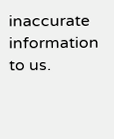inaccurate information to us.